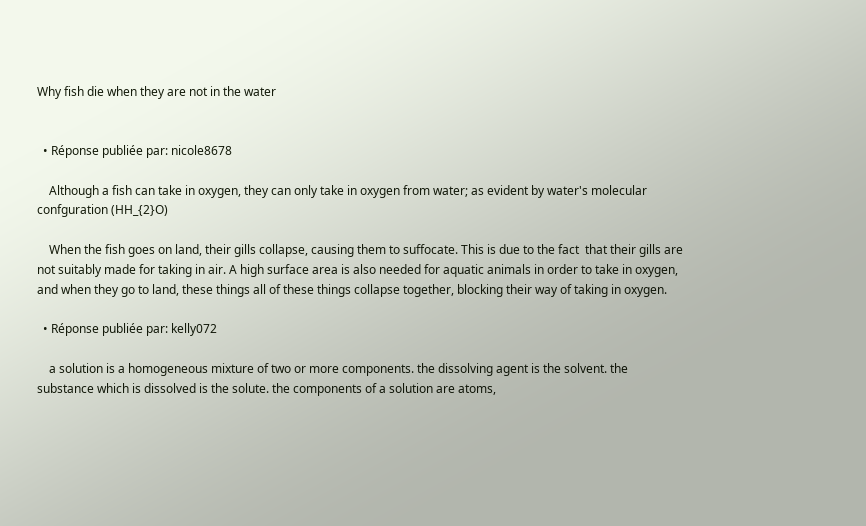Why fish die when they are not in the water


  • Réponse publiée par: nicole8678

    Although a fish can take in oxygen, they can only take in oxygen from water; as evident by water's molecular confguration (HH_{2}O)

    When the fish goes on land, their gills collapse, causing them to suffocate. This is due to the fact  that their gills are not suitably made for taking in air. A high surface area is also needed for aquatic animals in order to take in oxygen, and when they go to land, these things all of these things collapse together, blocking their way of taking in oxygen.

  • Réponse publiée par: kelly072

    a solution is a homogeneous mixture of two or more components. the dissolving agent is the solvent. the substance which is dissolved is the solute. the components of a solution are atoms,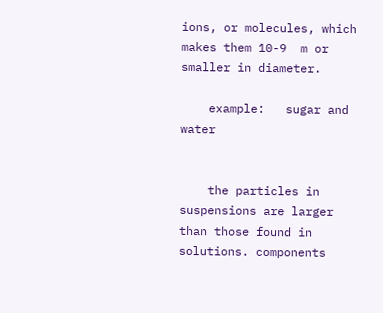ions, or molecules, which makes them 10-9  m or smaller in diameter.

    example:   sugar and water


    the particles in suspensions are larger than those found in solutions. components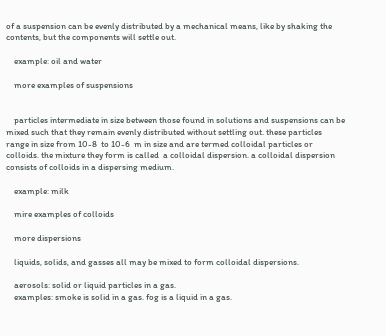of a suspension can be evenly distributed by a mechanical means, like by shaking the contents, but the components will settle out.

    example: oil and water

    more examples of suspensions


    particles intermediate in size between those found in solutions and suspensions can be mixed such that they remain evenly distributed without settling out. these particles range in size from 10-8  to 10-6  m in size and are termed colloidal particles or colloids. the mixture they form is called  a colloidal dispersion. a colloidal dispersion consists of colloids in a dispersing medium.

    example: milk

    mire examples of colloids

    more dispersions

    liquids, solids, and gasses all may be mixed to form colloidal dispersions.

    aerosols: solid or liquid particles in a gas.
    examples: smoke is solid in a gas. fog is a liquid in a gas.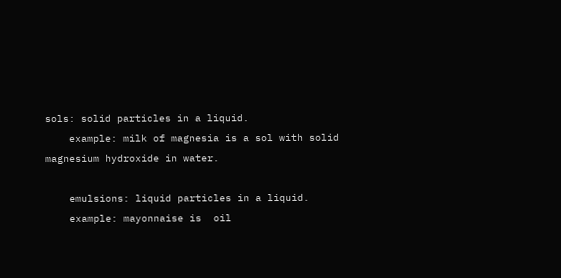sols: solid particles in a liquid.
    example: milk of magnesia is a sol with solid magnesium hydroxide in water.

    emulsions: liquid particles in a liquid.
    example: mayonnaise is  oil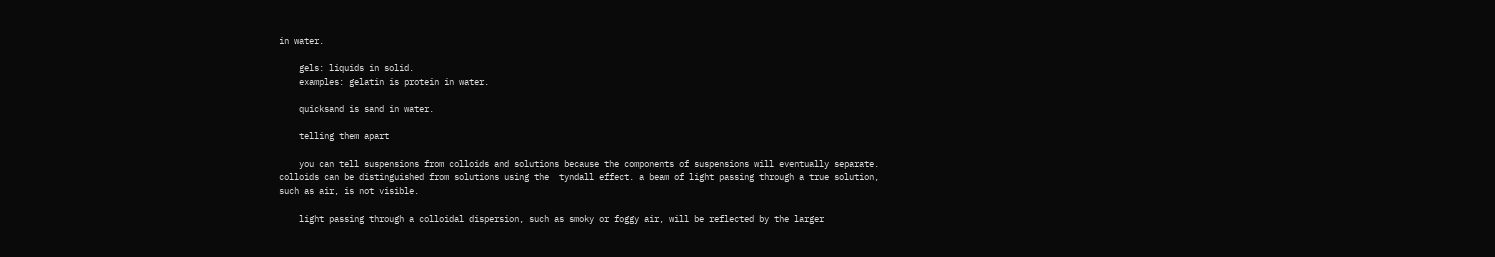in water.

    gels: liquids in solid.
    examples: gelatin is protein in water.

    quicksand is sand in water.

    telling them apart

    you can tell suspensions from colloids and solutions because the components of suspensions will eventually separate. colloids can be distinguished from solutions using the  tyndall effect. a beam of light passing through a true solution, such as air, is not visible.

    light passing through a colloidal dispersion, such as smoky or foggy air, will be reflected by the larger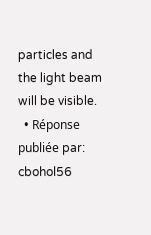particles and the light beam will be visible.
  • Réponse publiée par: cbohol56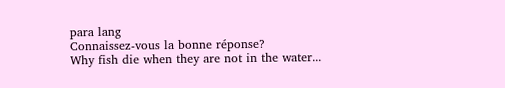para lang
Connaissez-vous la bonne réponse?
Why fish die when they are not in the water...